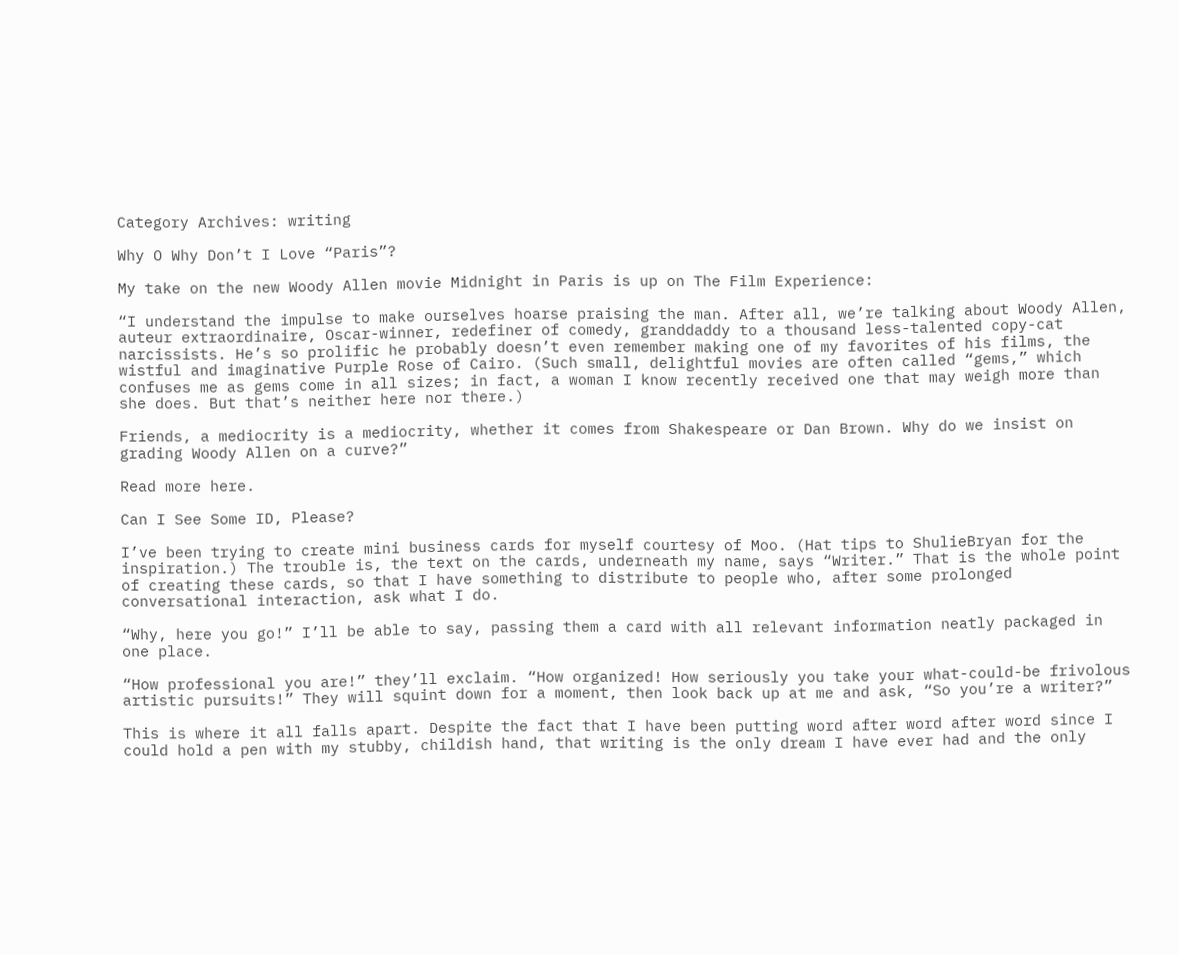Category Archives: writing

Why O Why Don’t I Love “Paris”?

My take on the new Woody Allen movie Midnight in Paris is up on The Film Experience:

“I understand the impulse to make ourselves hoarse praising the man. After all, we’re talking about Woody Allen, auteur extraordinaire, Oscar-winner, redefiner of comedy, granddaddy to a thousand less-talented copy-cat narcissists. He’s so prolific he probably doesn’t even remember making one of my favorites of his films, the wistful and imaginative Purple Rose of Cairo. (Such small, delightful movies are often called “gems,” which confuses me as gems come in all sizes; in fact, a woman I know recently received one that may weigh more than she does. But that’s neither here nor there.)

Friends, a mediocrity is a mediocrity, whether it comes from Shakespeare or Dan Brown. Why do we insist on grading Woody Allen on a curve?”

Read more here.

Can I See Some ID, Please?

I’ve been trying to create mini business cards for myself courtesy of Moo. (Hat tips to ShulieBryan for the inspiration.) The trouble is, the text on the cards, underneath my name, says “Writer.” That is the whole point of creating these cards, so that I have something to distribute to people who, after some prolonged conversational interaction, ask what I do.

“Why, here you go!” I’ll be able to say, passing them a card with all relevant information neatly packaged in one place.

“How professional you are!” they’ll exclaim. “How organized! How seriously you take your what-could-be frivolous artistic pursuits!” They will squint down for a moment, then look back up at me and ask, “So you’re a writer?”

This is where it all falls apart. Despite the fact that I have been putting word after word after word since I could hold a pen with my stubby, childish hand, that writing is the only dream I have ever had and the only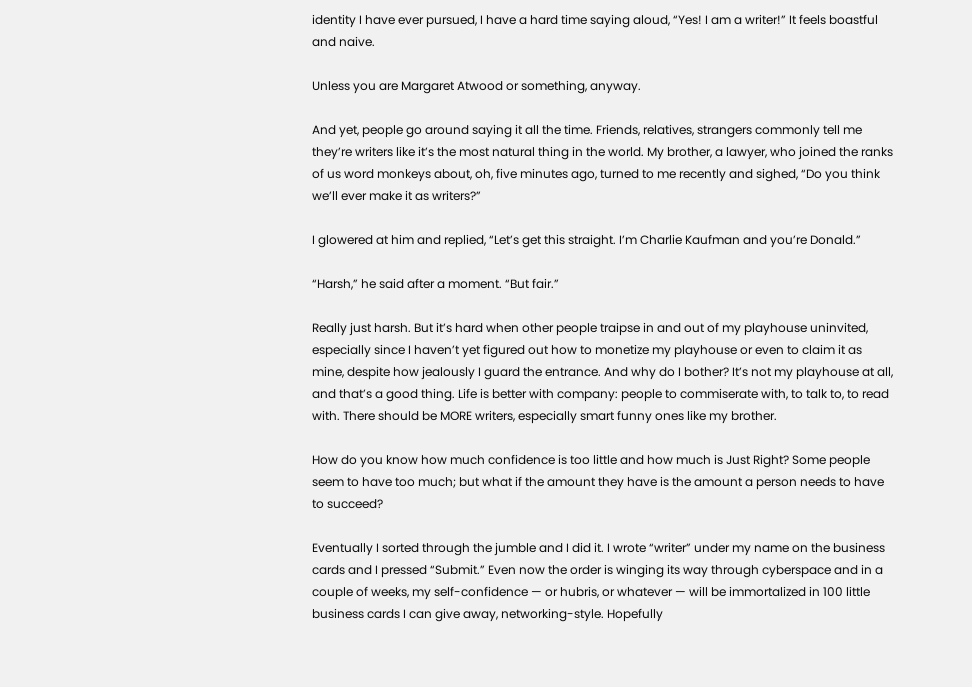identity I have ever pursued, I have a hard time saying aloud, “Yes! I am a writer!” It feels boastful and naive.

Unless you are Margaret Atwood or something, anyway.

And yet, people go around saying it all the time. Friends, relatives, strangers commonly tell me they’re writers like it’s the most natural thing in the world. My brother, a lawyer, who joined the ranks of us word monkeys about, oh, five minutes ago, turned to me recently and sighed, “Do you think we’ll ever make it as writers?”

I glowered at him and replied, “Let’s get this straight. I’m Charlie Kaufman and you’re Donald.”

“Harsh,” he said after a moment. “But fair.”

Really just harsh. But it’s hard when other people traipse in and out of my playhouse uninvited, especially since I haven’t yet figured out how to monetize my playhouse or even to claim it as mine, despite how jealously I guard the entrance. And why do I bother? It’s not my playhouse at all, and that’s a good thing. Life is better with company: people to commiserate with, to talk to, to read with. There should be MORE writers, especially smart funny ones like my brother.

How do you know how much confidence is too little and how much is Just Right? Some people seem to have too much; but what if the amount they have is the amount a person needs to have to succeed?

Eventually I sorted through the jumble and I did it. I wrote “writer” under my name on the business cards and I pressed “Submit.” Even now the order is winging its way through cyberspace and in a couple of weeks, my self-confidence — or hubris, or whatever — will be immortalized in 100 little business cards I can give away, networking-style. Hopefully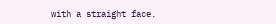with a straight face.